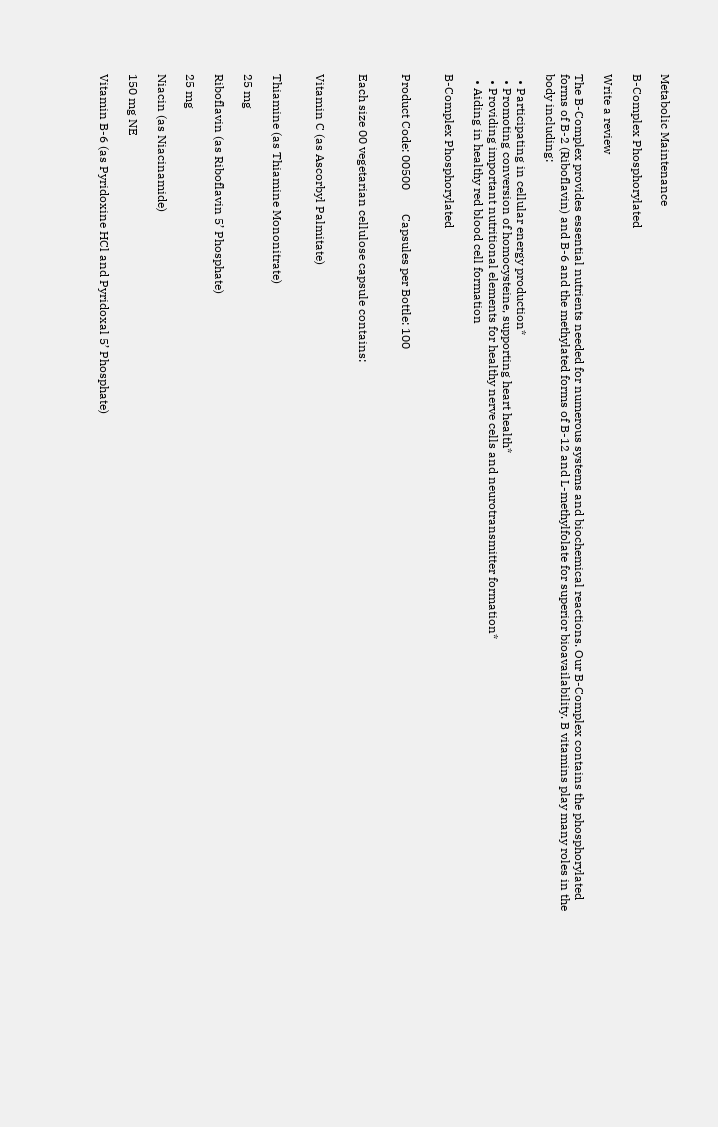Metabolic Maintenance

B-Complex Phosphorylated

Write a review

The B-Complex provides essential nutrients needed for numerous systems and biochemical reactions. Our B-Complex contains the phosphorylated forms of B-2 (Riboflavin) and B-6 and the methylated forms of B-12 and L-methylfolate for superior bioavailability. B vitamins play many roles in the body including:

  • Participating in cellular energy production*
  • Promoting conversion of homocysteine, supporting heart health*
  • Providing important nutritional elements for healthy nerve cells and neurotransmitter formation*
  • Aiding in healthy red blood cell formation

B-Complex Phosphorylated


Product Code: 00500        Capsules per Bottle: 100


Each size 00 vegetarian cellulose capsule contains:


Vitamin C (as Ascorbyl Palmitate)


Thiamine (as Thiamine Mononitrate)

25 mg

Riboflavin (as Riboflavin 5’ Phosphate)

25 mg

Niacin (as Niacinamide)

150 mg NE

Vitamin B-6 (as Pyridoxine HCl and Pyridoxal 5’ Phosphate)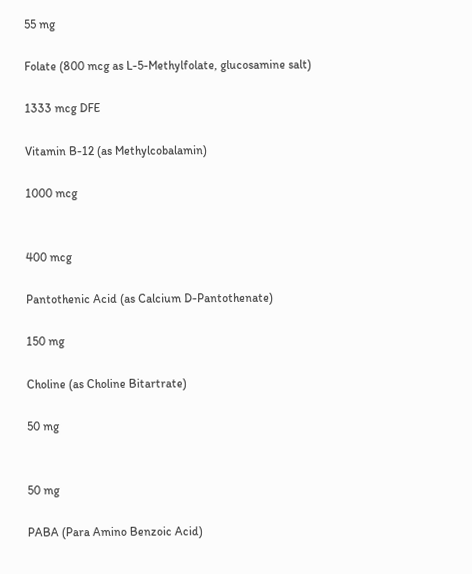55 mg

Folate (800 mcg as L-5-Methylfolate, glucosamine salt)

1333 mcg DFE

Vitamin B-12 (as Methylcobalamin)

1000 mcg


400 mcg

Pantothenic Acid (as Calcium D-Pantothenate)

150 mg

Choline (as Choline Bitartrate)

50 mg


50 mg

PABA (Para Amino Benzoic Acid)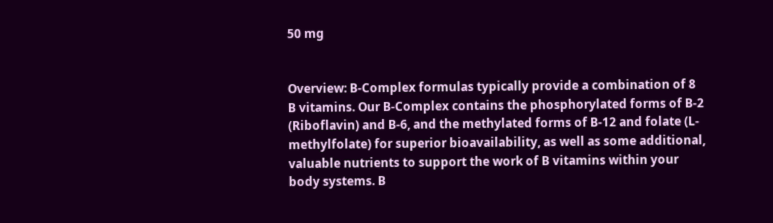50 mg


Overview: B-Complex formulas typically provide a combination of 8 B vitamins. Our B-Complex contains the phosphorylated forms of B-2 (Riboflavin) and B-6, and the methylated forms of B-12 and folate (L-methylfolate) for superior bioavailability, as well as some additional, valuable nutrients to support the work of B vitamins within your body systems. B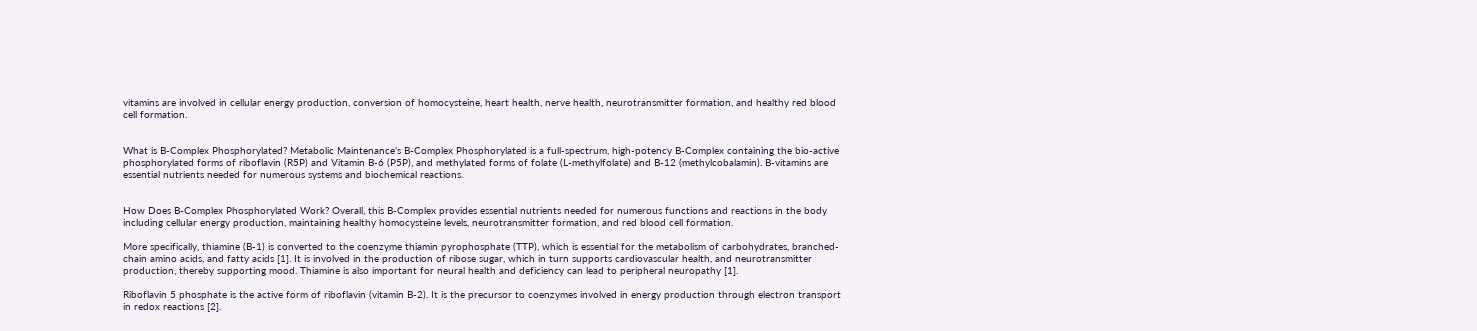vitamins are involved in cellular energy production, conversion of homocysteine, heart health, nerve health, neurotransmitter formation, and healthy red blood cell formation.


What is B-Complex Phosphorylated? Metabolic Maintenance’s B-Complex Phosphorylated is a full-spectrum, high-potency B-Complex containing the bio-active phosphorylated forms of riboflavin (R5P) and Vitamin B-6 (P5P), and methylated forms of folate (L-methylfolate) and B-12 (methylcobalamin). B-vitamins are essential nutrients needed for numerous systems and biochemical reactions.


How Does B-Complex Phosphorylated Work? Overall, this B-Complex provides essential nutrients needed for numerous functions and reactions in the body including cellular energy production, maintaining healthy homocysteine levels, neurotransmitter formation, and red blood cell formation.

More specifically, thiamine (B-1) is converted to the coenzyme thiamin pyrophosphate (TTP), which is essential for the metabolism of carbohydrates, branched-chain amino acids, and fatty acids [1]. It is involved in the production of ribose sugar, which in turn supports cardiovascular health, and neurotransmitter production, thereby supporting mood. Thiamine is also important for neural health and deficiency can lead to peripheral neuropathy [1].

Riboflavin 5 phosphate is the active form of riboflavin (vitamin B-2). It is the precursor to coenzymes involved in energy production through electron transport in redox reactions [2].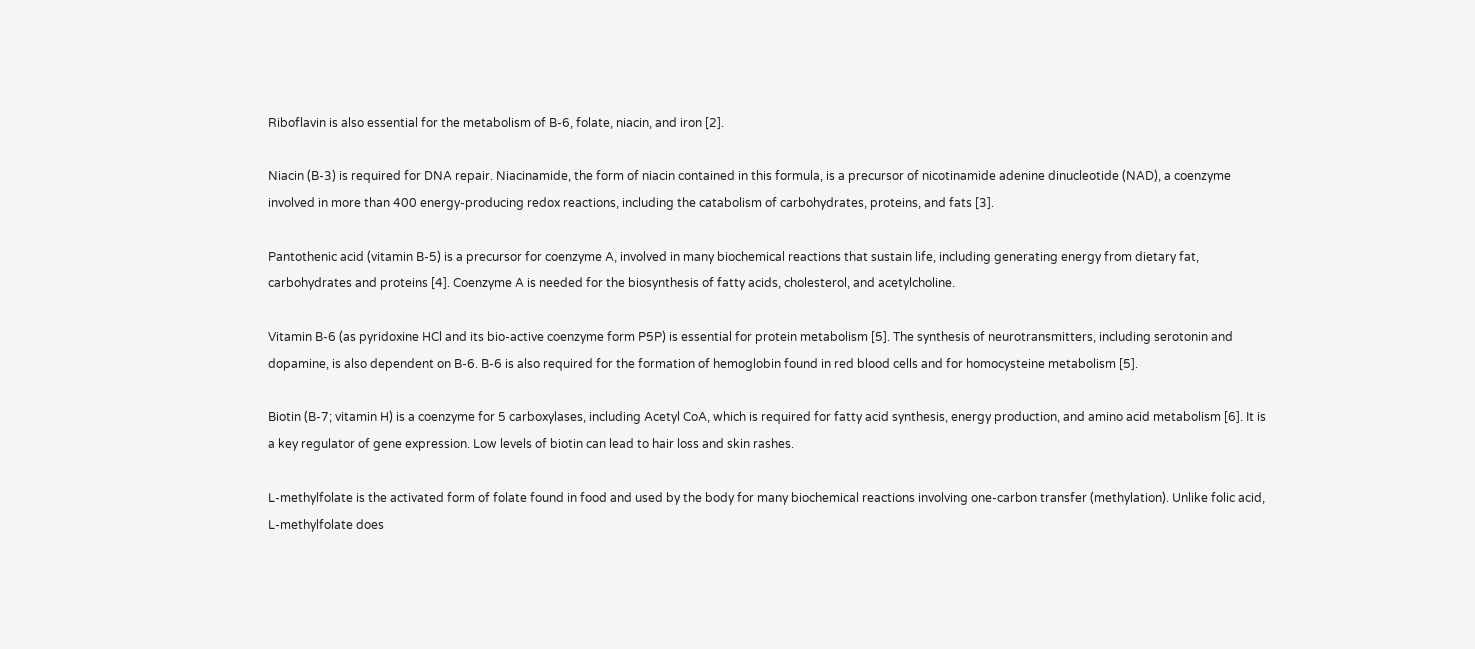Riboflavin is also essential for the metabolism of B-6, folate, niacin, and iron [2].

Niacin (B-3) is required for DNA repair. Niacinamide, the form of niacin contained in this formula, is a precursor of nicotinamide adenine dinucleotide (NAD), a coenzyme involved in more than 400 energy-producing redox reactions, including the catabolism of carbohydrates, proteins, and fats [3].

Pantothenic acid (vitamin B-5) is a precursor for coenzyme A, involved in many biochemical reactions that sustain life, including generating energy from dietary fat, carbohydrates and proteins [4]. Coenzyme A is needed for the biosynthesis of fatty acids, cholesterol, and acetylcholine.

Vitamin B-6 (as pyridoxine HCl and its bio-active coenzyme form P5P) is essential for protein metabolism [5]. The synthesis of neurotransmitters, including serotonin and dopamine, is also dependent on B-6. B-6 is also required for the formation of hemoglobin found in red blood cells and for homocysteine metabolism [5].

Biotin (B-7; vitamin H) is a coenzyme for 5 carboxylases, including Acetyl CoA, which is required for fatty acid synthesis, energy production, and amino acid metabolism [6]. It is a key regulator of gene expression. Low levels of biotin can lead to hair loss and skin rashes.

L-methylfolate is the activated form of folate found in food and used by the body for many biochemical reactions involving one-carbon transfer (methylation). Unlike folic acid, L-methylfolate does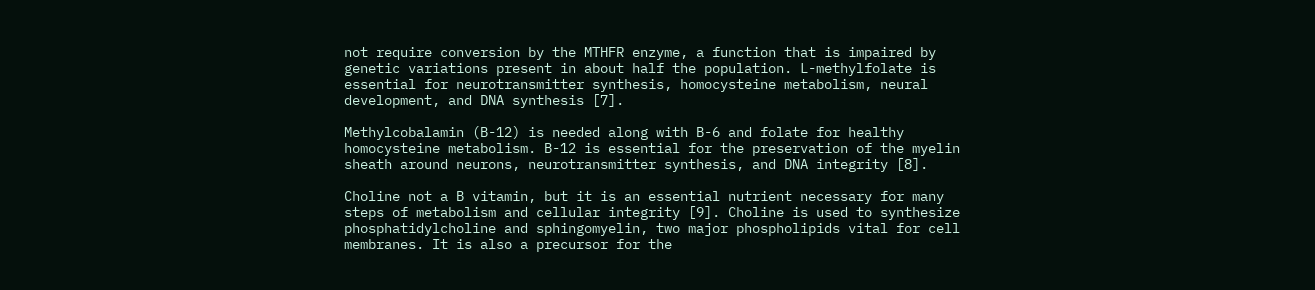not require conversion by the MTHFR enzyme, a function that is impaired by genetic variations present in about half the population. L-methylfolate is essential for neurotransmitter synthesis, homocysteine metabolism, neural development, and DNA synthesis [7].

Methylcobalamin (B-12) is needed along with B-6 and folate for healthy homocysteine metabolism. B-12 is essential for the preservation of the myelin sheath around neurons, neurotransmitter synthesis, and DNA integrity [8].

Choline not a B vitamin, but it is an essential nutrient necessary for many steps of metabolism and cellular integrity [9]. Choline is used to synthesize phosphatidylcholine and sphingomyelin, two major phospholipids vital for cell membranes. It is also a precursor for the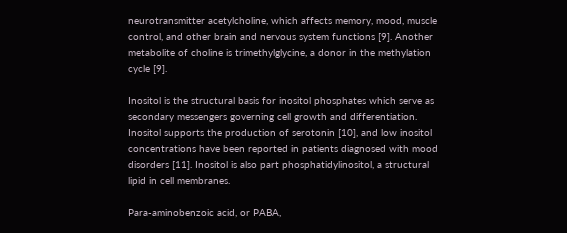neurotransmitter acetylcholine, which affects memory, mood, muscle control, and other brain and nervous system functions [9]. Another metabolite of choline is trimethylglycine, a donor in the methylation cycle [9].

Inositol is the structural basis for inositol phosphates which serve as secondary messengers governing cell growth and differentiation. Inositol supports the production of serotonin [10], and low inositol concentrations have been reported in patients diagnosed with mood disorders [11]. Inositol is also part phosphatidylinositol, a structural lipid in cell membranes.

Para-aminobenzoic acid, or PABA,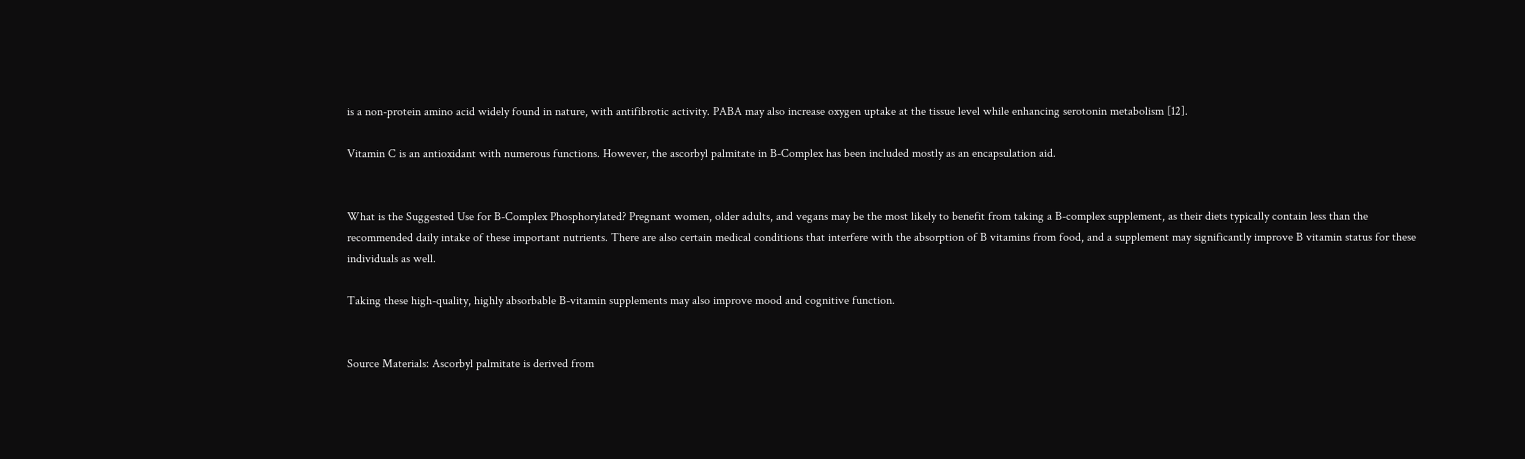is a non-protein amino acid widely found in nature, with antifibrotic activity. PABA may also increase oxygen uptake at the tissue level while enhancing serotonin metabolism [12].

Vitamin C is an antioxidant with numerous functions. However, the ascorbyl palmitate in B-Complex has been included mostly as an encapsulation aid.


What is the Suggested Use for B-Complex Phosphorylated? Pregnant women, older adults, and vegans may be the most likely to benefit from taking a B-complex supplement, as their diets typically contain less than the recommended daily intake of these important nutrients. There are also certain medical conditions that interfere with the absorption of B vitamins from food, and a supplement may significantly improve B vitamin status for these individuals as well.

Taking these high-quality, highly absorbable B-vitamin supplements may also improve mood and cognitive function.


Source Materials: Ascorbyl palmitate is derived from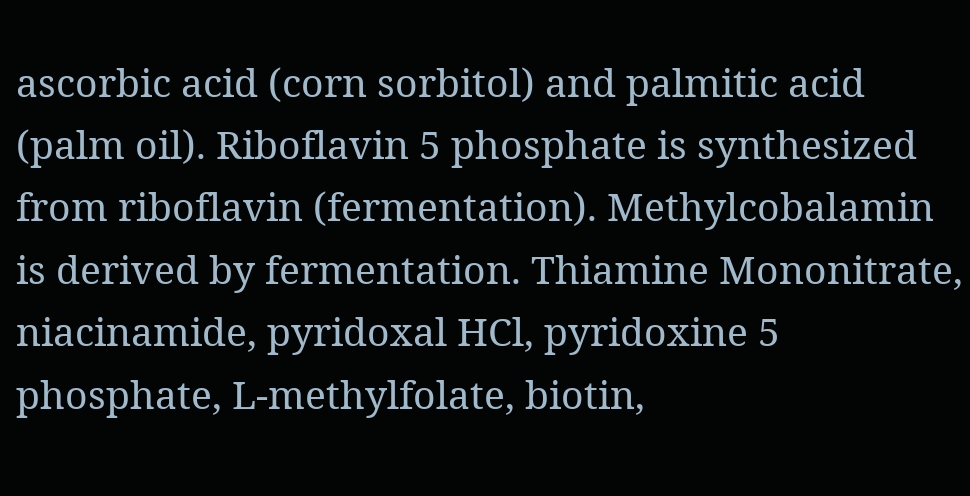ascorbic acid (corn sorbitol) and palmitic acid (palm oil). Riboflavin 5 phosphate is synthesized from riboflavin (fermentation). Methylcobalamin is derived by fermentation. Thiamine Mononitrate, niacinamide, pyridoxal HCl, pyridoxine 5 phosphate, L-methylfolate, biotin,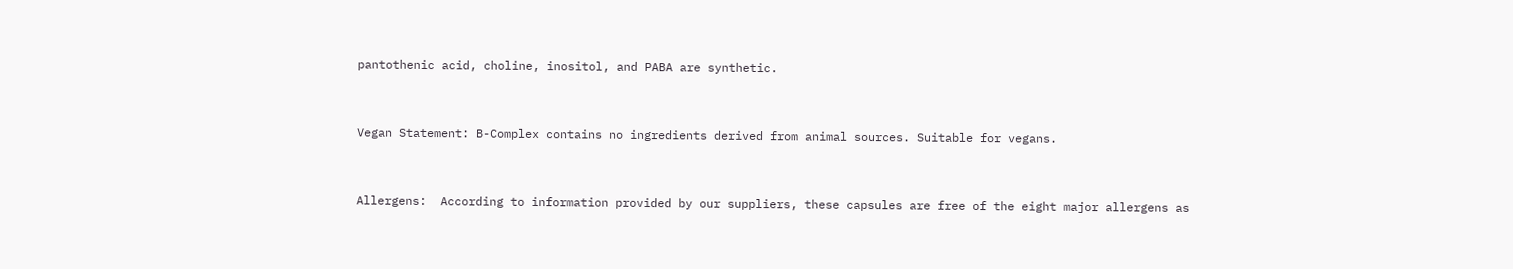pantothenic acid, choline, inositol, and PABA are synthetic.


Vegan Statement: B-Complex contains no ingredients derived from animal sources. Suitable for vegans.


Allergens:  According to information provided by our suppliers, these capsules are free of the eight major allergens as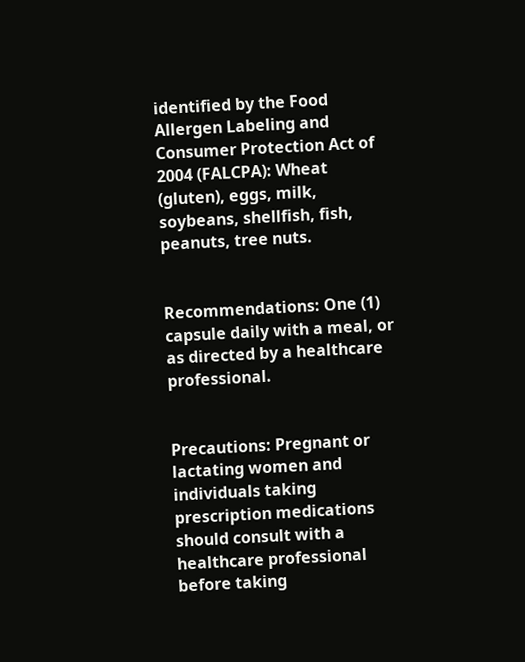identified by the Food Allergen Labeling and Consumer Protection Act of 2004 (FALCPA): Wheat (gluten), eggs, milk, soybeans, shellfish, fish, peanuts, tree nuts.


Recommendations: One (1) capsule daily with a meal, or as directed by a healthcare professional.


Precautions: Pregnant or lactating women and individuals taking prescription medications should consult with a healthcare professional before taking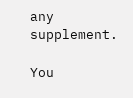any supplement.

You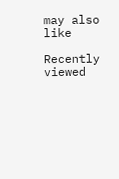may also like

Recently viewed